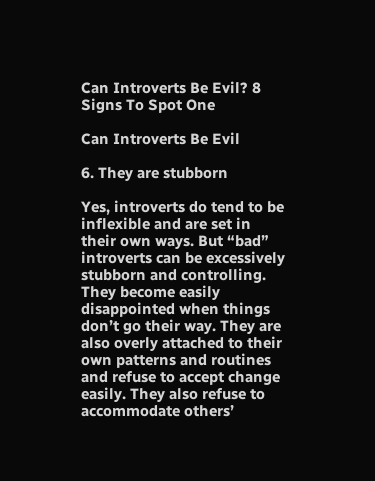Can Introverts Be Evil? 8 Signs To Spot One

Can Introverts Be Evil

6. They are stubborn

Yes, introverts do tend to be inflexible and are set in their own ways. But “bad” introverts can be excessively stubborn and controlling. They become easily disappointed when things don’t go their way. They are also overly attached to their own patterns and routines and refuse to accept change easily. They also refuse to accommodate others’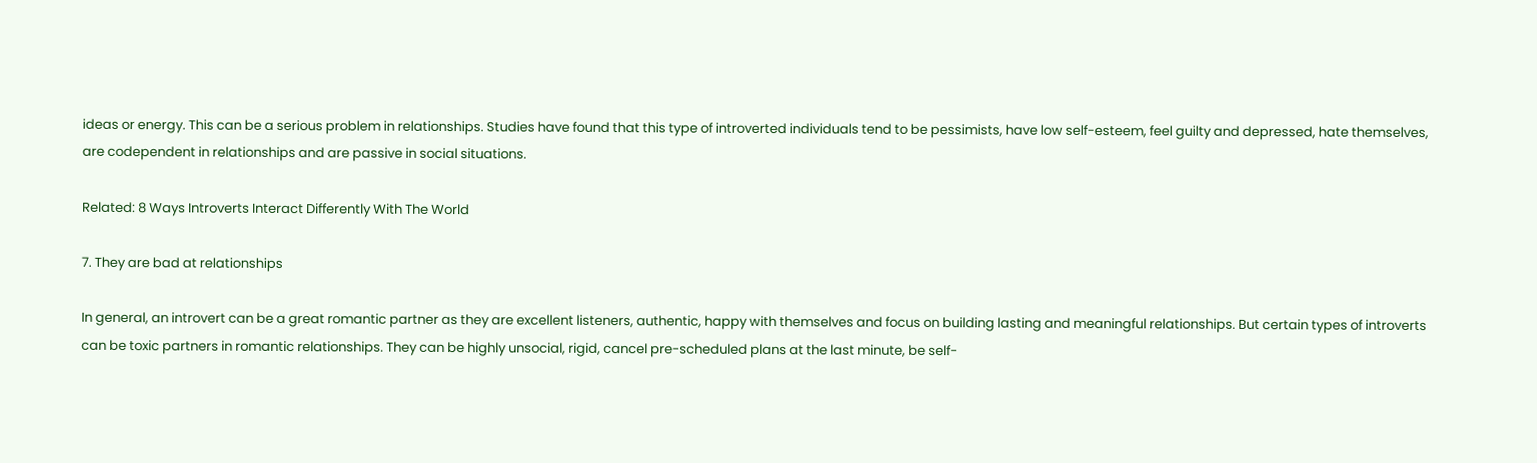ideas or energy. This can be a serious problem in relationships. Studies have found that this type of introverted individuals tend to be pessimists, have low self-esteem, feel guilty and depressed, hate themselves, are codependent in relationships and are passive in social situations.

Related: 8 Ways Introverts Interact Differently With The World

7. They are bad at relationships

In general, an introvert can be a great romantic partner as they are excellent listeners, authentic, happy with themselves and focus on building lasting and meaningful relationships. But certain types of introverts can be toxic partners in romantic relationships. They can be highly unsocial, rigid, cancel pre-scheduled plans at the last minute, be self-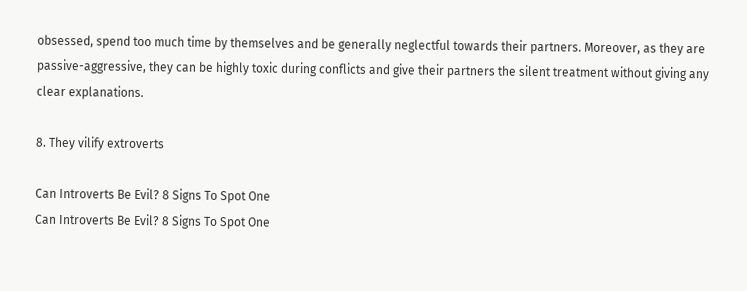obsessed, spend too much time by themselves and be generally neglectful towards their partners. Moreover, as they are passive-aggressive, they can be highly toxic during conflicts and give their partners the silent treatment without giving any clear explanations.

8. They vilify extroverts

Can Introverts Be Evil? 8 Signs To Spot One
Can Introverts Be Evil? 8 Signs To Spot One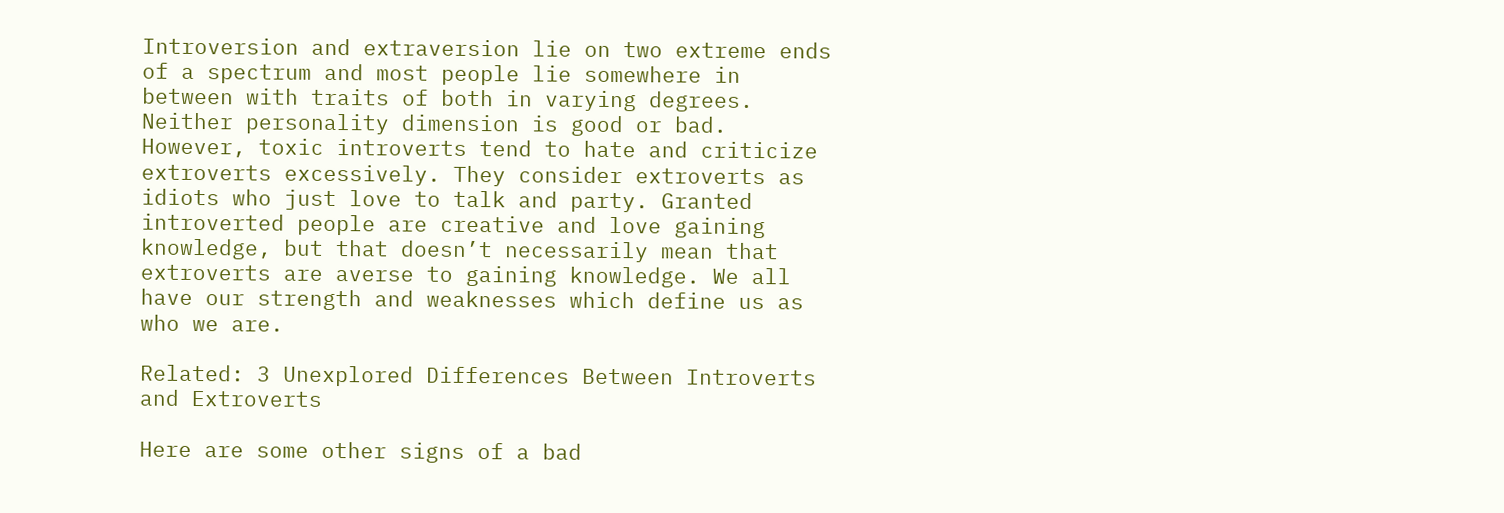Introversion and extraversion lie on two extreme ends of a spectrum and most people lie somewhere in between with traits of both in varying degrees. Neither personality dimension is good or bad. However, toxic introverts tend to hate and criticize extroverts excessively. They consider extroverts as idiots who just love to talk and party. Granted introverted people are creative and love gaining knowledge, but that doesn’t necessarily mean that extroverts are averse to gaining knowledge. We all have our strength and weaknesses which define us as who we are.

Related: 3 Unexplored Differences Between Introverts and Extroverts

Here are some other signs of a bad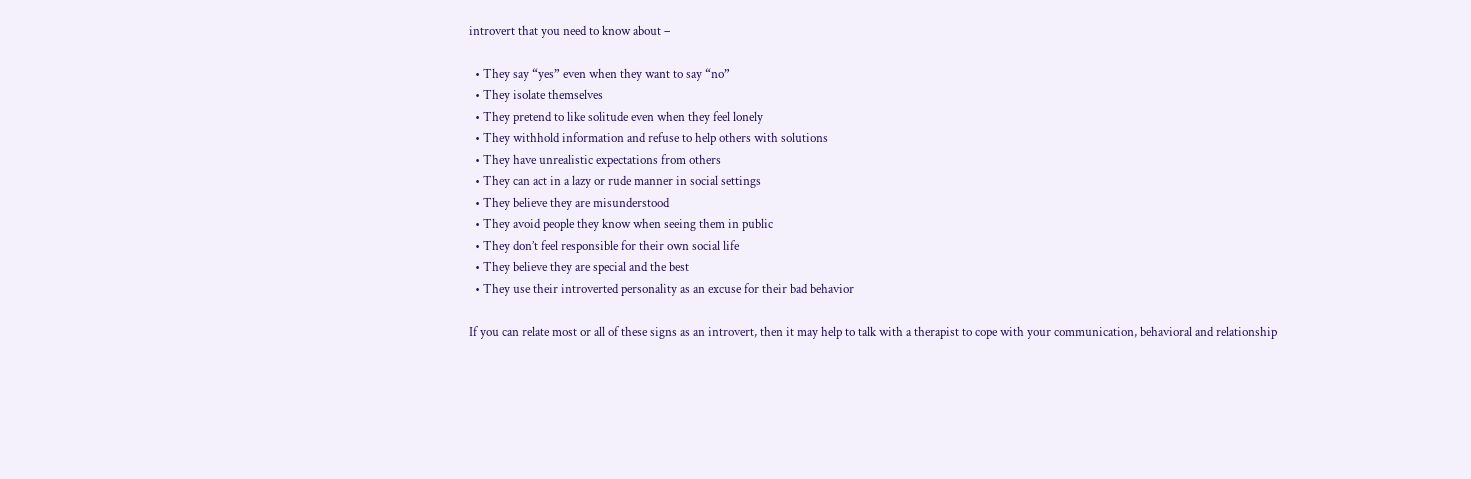introvert that you need to know about –

  • They say “yes” even when they want to say “no”
  • They isolate themselves
  • They pretend to like solitude even when they feel lonely
  • They withhold information and refuse to help others with solutions
  • They have unrealistic expectations from others
  • They can act in a lazy or rude manner in social settings
  • They believe they are misunderstood
  • They avoid people they know when seeing them in public
  • They don’t feel responsible for their own social life
  • They believe they are special and the best
  • They use their introverted personality as an excuse for their bad behavior

If you can relate most or all of these signs as an introvert, then it may help to talk with a therapist to cope with your communication, behavioral and relationship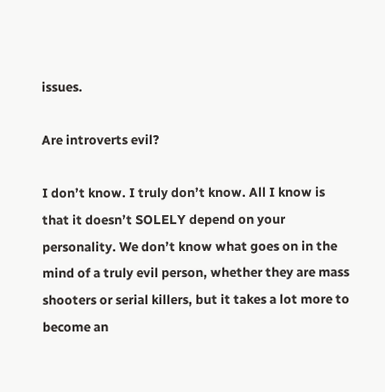issues.

Are introverts evil?

I don’t know. I truly don’t know. All I know is that it doesn’t SOLELY depend on your personality. We don’t know what goes on in the mind of a truly evil person, whether they are mass shooters or serial killers, but it takes a lot more to become an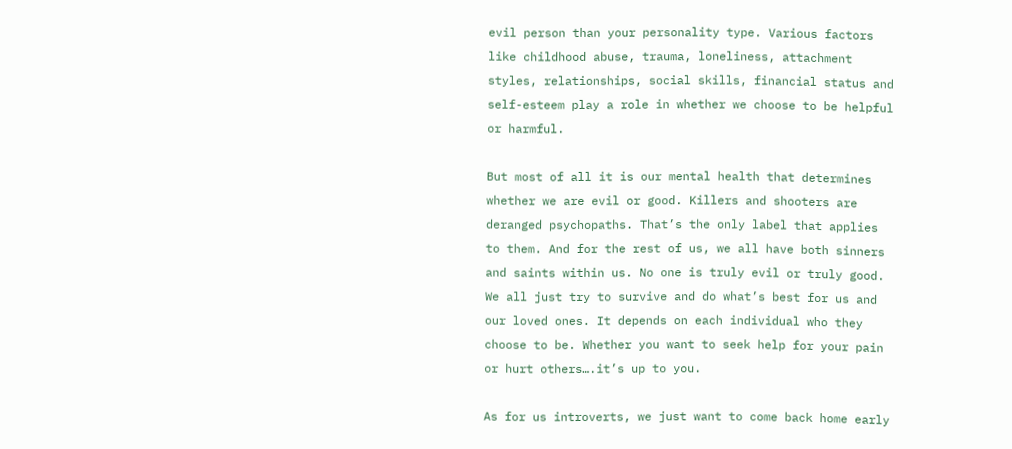evil person than your personality type. Various factors like childhood abuse, trauma, loneliness, attachment styles, relationships, social skills, financial status and self-esteem play a role in whether we choose to be helpful or harmful.

But most of all it is our mental health that determines whether we are evil or good. Killers and shooters are deranged psychopaths. That’s the only label that applies to them. And for the rest of us, we all have both sinners and saints within us. No one is truly evil or truly good. We all just try to survive and do what’s best for us and our loved ones. It depends on each individual who they choose to be. Whether you want to seek help for your pain or hurt others….it’s up to you.

As for us introverts, we just want to come back home early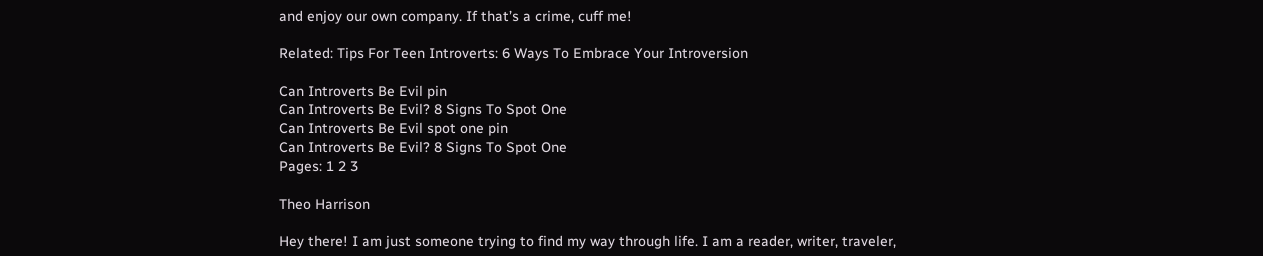and enjoy our own company. If that’s a crime, cuff me!

Related: Tips For Teen Introverts: 6 Ways To Embrace Your Introversion

Can Introverts Be Evil pin
Can Introverts Be Evil? 8 Signs To Spot One
Can Introverts Be Evil spot one pin
Can Introverts Be Evil? 8 Signs To Spot One
Pages: 1 2 3

Theo Harrison

Hey there! I am just someone trying to find my way through life. I am a reader, writer, traveler,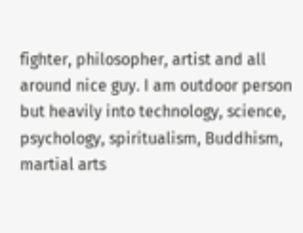fighter, philosopher, artist and all around nice guy. I am outdoor person but heavily into technology, science, psychology, spiritualism, Buddhism, martial arts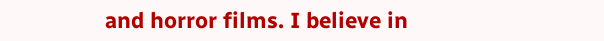and horror films. I believe in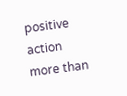positive action more than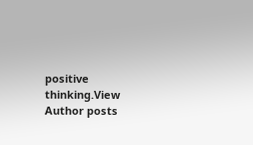positive thinking.View Author posts